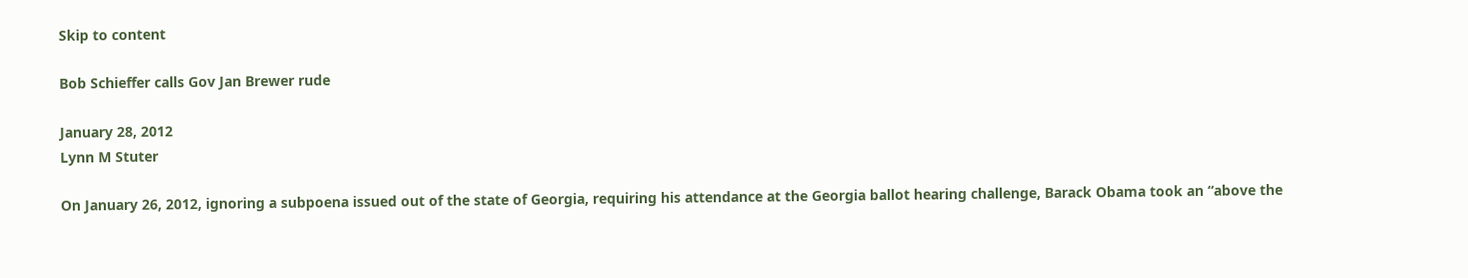Skip to content

Bob Schieffer calls Gov Jan Brewer rude

January 28, 2012
Lynn M Stuter

On January 26, 2012, ignoring a subpoena issued out of the state of Georgia, requiring his attendance at the Georgia ballot hearing challenge, Barack Obama took an “above the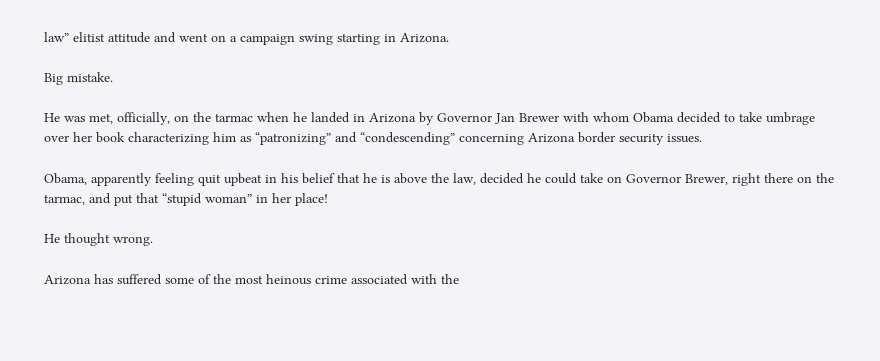law” elitist attitude and went on a campaign swing starting in Arizona.

Big mistake.

He was met, officially, on the tarmac when he landed in Arizona by Governor Jan Brewer with whom Obama decided to take umbrage over her book characterizing him as “patronizing” and “condescending” concerning Arizona border security issues.

Obama, apparently feeling quit upbeat in his belief that he is above the law, decided he could take on Governor Brewer, right there on the tarmac, and put that “stupid woman” in her place!

He thought wrong.

Arizona has suffered some of the most heinous crime associated with the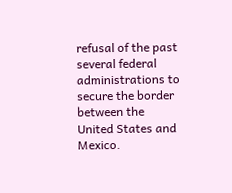refusal of the past several federal administrations to secure the border between the United States and Mexico.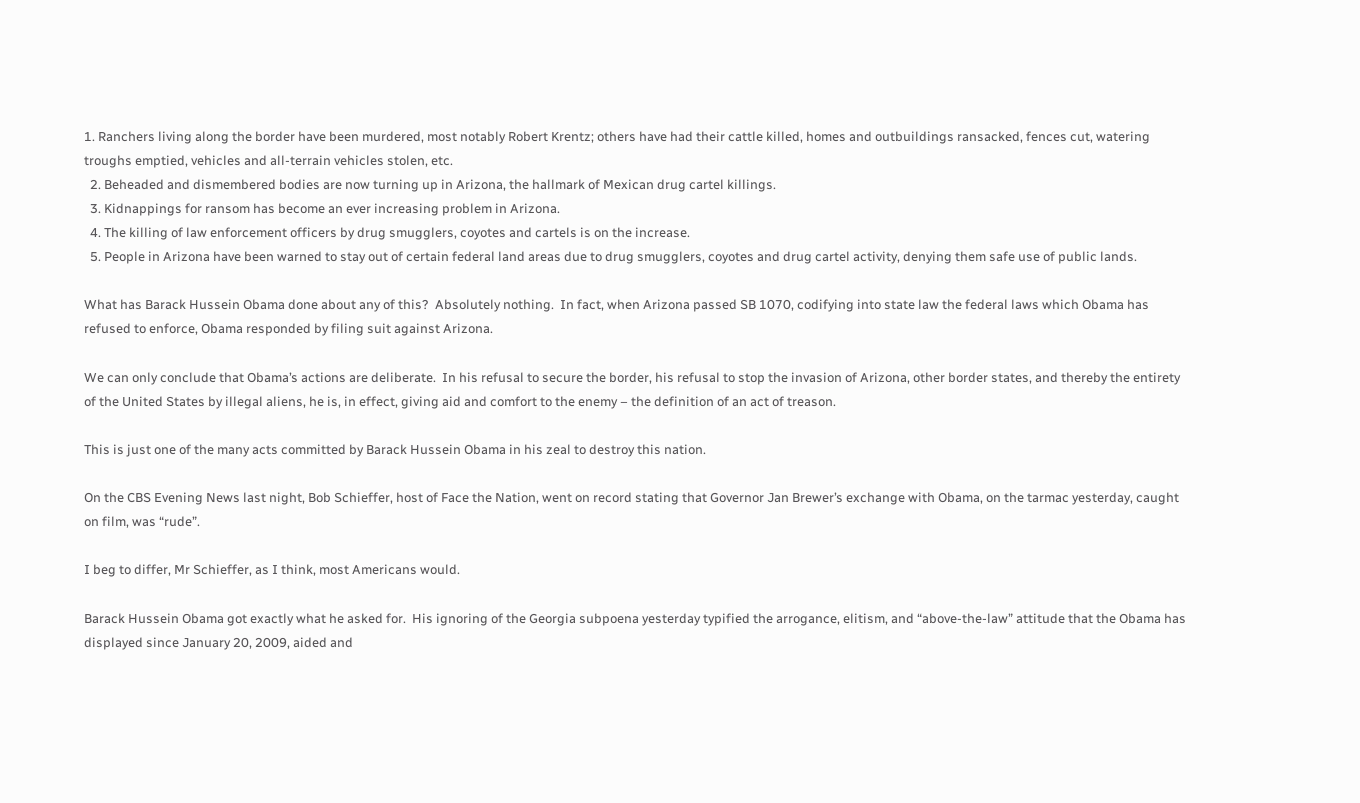1. Ranchers living along the border have been murdered, most notably Robert Krentz; others have had their cattle killed, homes and outbuildings ransacked, fences cut, watering troughs emptied, vehicles and all-terrain vehicles stolen, etc.
  2. Beheaded and dismembered bodies are now turning up in Arizona, the hallmark of Mexican drug cartel killings.
  3. Kidnappings for ransom has become an ever increasing problem in Arizona.
  4. The killing of law enforcement officers by drug smugglers, coyotes and cartels is on the increase.
  5. People in Arizona have been warned to stay out of certain federal land areas due to drug smugglers, coyotes and drug cartel activity, denying them safe use of public lands.

What has Barack Hussein Obama done about any of this?  Absolutely nothing.  In fact, when Arizona passed SB 1070, codifying into state law the federal laws which Obama has refused to enforce, Obama responded by filing suit against Arizona.

We can only conclude that Obama’s actions are deliberate.  In his refusal to secure the border, his refusal to stop the invasion of Arizona, other border states, and thereby the entirety of the United States by illegal aliens, he is, in effect, giving aid and comfort to the enemy – the definition of an act of treason.

This is just one of the many acts committed by Barack Hussein Obama in his zeal to destroy this nation.

On the CBS Evening News last night, Bob Schieffer, host of Face the Nation, went on record stating that Governor Jan Brewer’s exchange with Obama, on the tarmac yesterday, caught on film, was “rude”.

I beg to differ, Mr Schieffer, as I think, most Americans would.

Barack Hussein Obama got exactly what he asked for.  His ignoring of the Georgia subpoena yesterday typified the arrogance, elitism, and “above-the-law” attitude that the Obama has displayed since January 20, 2009, aided and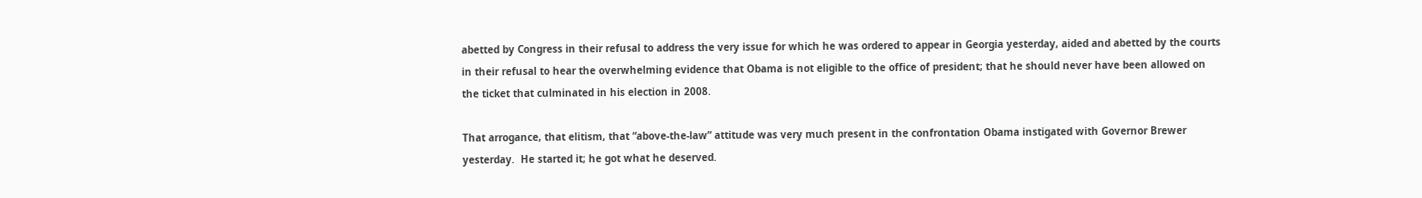abetted by Congress in their refusal to address the very issue for which he was ordered to appear in Georgia yesterday, aided and abetted by the courts in their refusal to hear the overwhelming evidence that Obama is not eligible to the office of president; that he should never have been allowed on the ticket that culminated in his election in 2008.

That arrogance, that elitism, that “above-the-law” attitude was very much present in the confrontation Obama instigated with Governor Brewer yesterday.  He started it; he got what he deserved.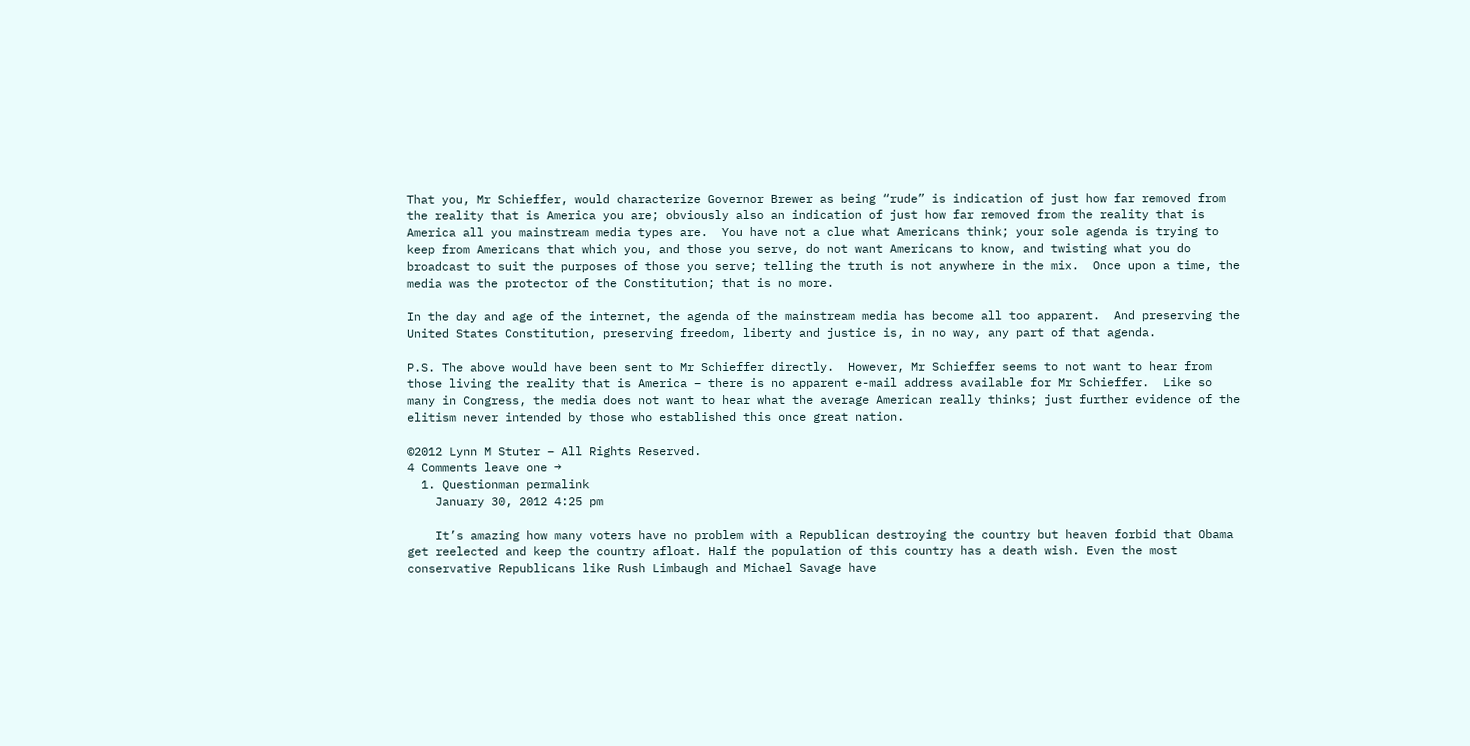That you, Mr Schieffer, would characterize Governor Brewer as being “rude” is indication of just how far removed from the reality that is America you are; obviously also an indication of just how far removed from the reality that is America all you mainstream media types are.  You have not a clue what Americans think; your sole agenda is trying to keep from Americans that which you, and those you serve, do not want Americans to know, and twisting what you do broadcast to suit the purposes of those you serve; telling the truth is not anywhere in the mix.  Once upon a time, the media was the protector of the Constitution; that is no more.

In the day and age of the internet, the agenda of the mainstream media has become all too apparent.  And preserving the United States Constitution, preserving freedom, liberty and justice is, in no way, any part of that agenda.

P.S. The above would have been sent to Mr Schieffer directly.  However, Mr Schieffer seems to not want to hear from those living the reality that is America – there is no apparent e-mail address available for Mr Schieffer.  Like so many in Congress, the media does not want to hear what the average American really thinks; just further evidence of the elitism never intended by those who established this once great nation.

©2012 Lynn M Stuter – All Rights Reserved.
4 Comments leave one →
  1. Questionman permalink
    January 30, 2012 4:25 pm

    It’s amazing how many voters have no problem with a Republican destroying the country but heaven forbid that Obama get reelected and keep the country afloat. Half the population of this country has a death wish. Even the most conservative Republicans like Rush Limbaugh and Michael Savage have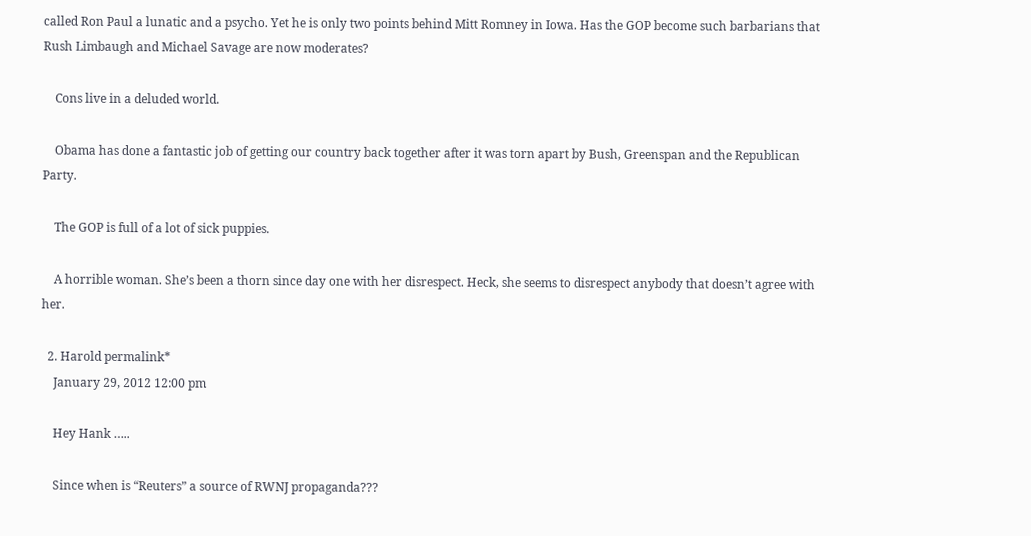called Ron Paul a lunatic and a psycho. Yet he is only two points behind Mitt Romney in Iowa. Has the GOP become such barbarians that Rush Limbaugh and Michael Savage are now moderates?

    Cons live in a deluded world.

    Obama has done a fantastic job of getting our country back together after it was torn apart by Bush, Greenspan and the Republican Party.

    The GOP is full of a lot of sick puppies.

    A horrible woman. She’s been a thorn since day one with her disrespect. Heck, she seems to disrespect anybody that doesn’t agree with her.

  2. Harold permalink*
    January 29, 2012 12:00 pm

    Hey Hank …..

    Since when is “Reuters” a source of RWNJ propaganda???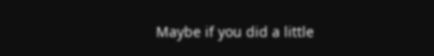Maybe if you did a little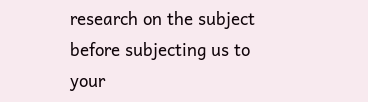research on the subject before subjecting us to your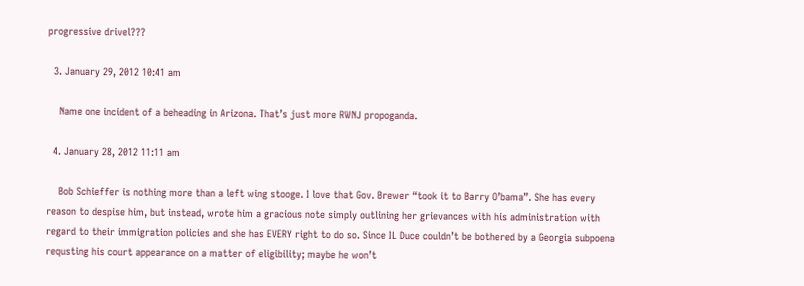progressive drivel???

  3. January 29, 2012 10:41 am

    Name one incident of a beheading in Arizona. That’s just more RWNJ propoganda.

  4. January 28, 2012 11:11 am

    Bob Schieffer is nothing more than a left wing stooge. I love that Gov. Brewer “took it to Barry O’bama”. She has every reason to despise him, but instead, wrote him a gracious note simply outlining her grievances with his administration with regard to their immigration policies and she has EVERY right to do so. Since IL Duce couldn’t be bothered by a Georgia subpoena requsting his court appearance on a matter of eligibility; maybe he won’t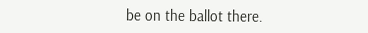be on the ballot there.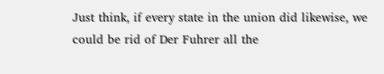Just think, if every state in the union did likewise, we could be rid of Der Fuhrer all the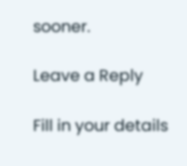sooner.

Leave a Reply

Fill in your details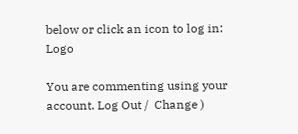below or click an icon to log in: Logo

You are commenting using your account. Log Out /  Change )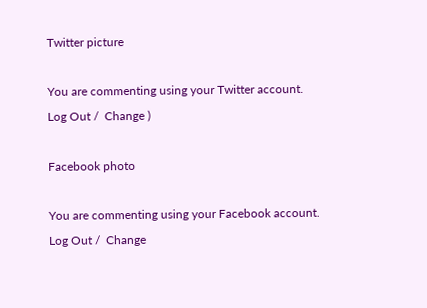Twitter picture

You are commenting using your Twitter account. Log Out /  Change )

Facebook photo

You are commenting using your Facebook account. Log Out /  Change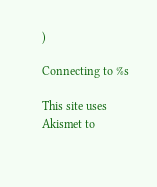)

Connecting to %s

This site uses Akismet to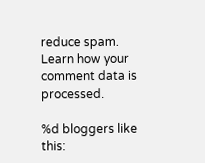reduce spam. Learn how your comment data is processed.

%d bloggers like this: